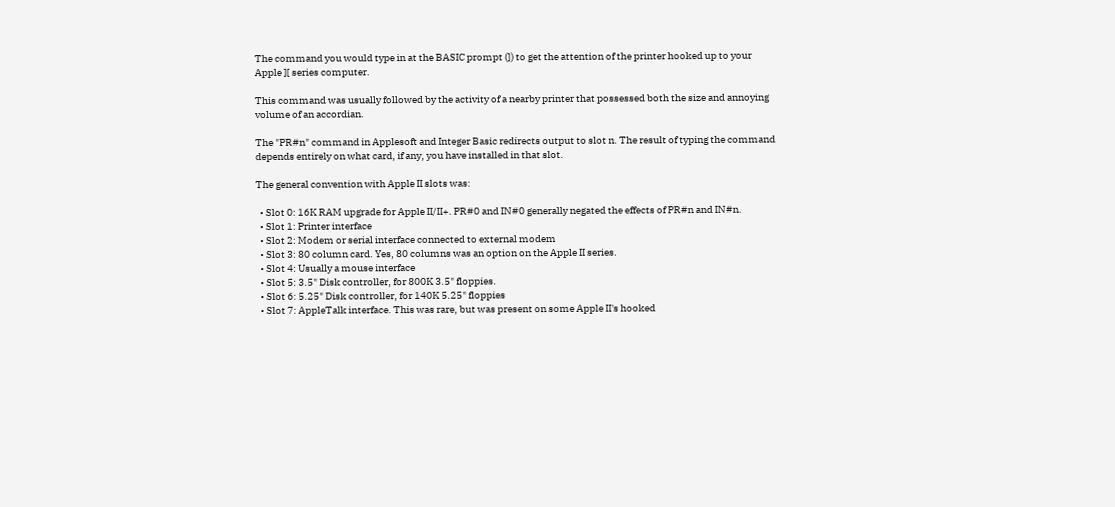The command you would type in at the BASIC prompt (]) to get the attention of the printer hooked up to your Apple ][ series computer.

This command was usually followed by the activity of a nearby printer that possessed both the size and annoying volume of an accordian.

The "PR#n" command in Applesoft and Integer Basic redirects output to slot n. The result of typing the command depends entirely on what card, if any, you have installed in that slot.

The general convention with Apple II slots was:

  • Slot 0: 16K RAM upgrade for Apple II/II+. PR#0 and IN#0 generally negated the effects of PR#n and IN#n.
  • Slot 1: Printer interface
  • Slot 2: Modem or serial interface connected to external modem
  • Slot 3: 80 column card. Yes, 80 columns was an option on the Apple II series.
  • Slot 4: Usually a mouse interface
  • Slot 5: 3.5" Disk controller, for 800K 3.5" floppies.
  • Slot 6: 5.25" Disk controller, for 140K 5.25" floppies
  • Slot 7: AppleTalk interface. This was rare, but was present on some Apple II's hooked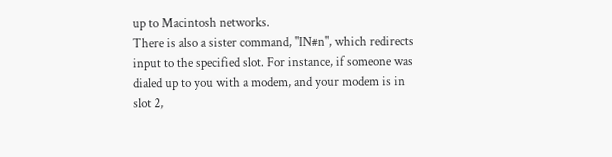up to Macintosh networks.
There is also a sister command, "IN#n", which redirects input to the specified slot. For instance, if someone was dialed up to you with a modem, and your modem is in slot 2,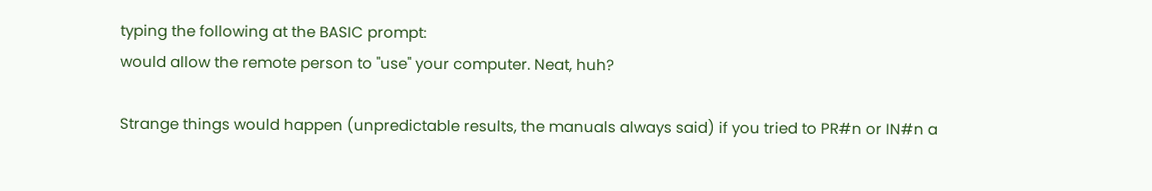typing the following at the BASIC prompt:
would allow the remote person to "use" your computer. Neat, huh?

Strange things would happen (unpredictable results, the manuals always said) if you tried to PR#n or IN#n a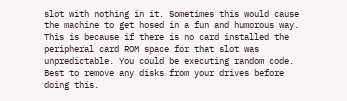slot with nothing in it. Sometimes this would cause the machine to get hosed in a fun and humorous way. This is because if there is no card installed the peripheral card ROM space for that slot was unpredictable. You could be executing random code. Best to remove any disks from your drives before doing this.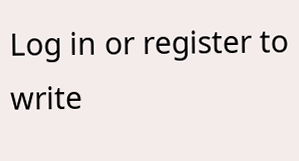Log in or register to write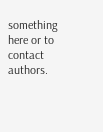something here or to contact authors.